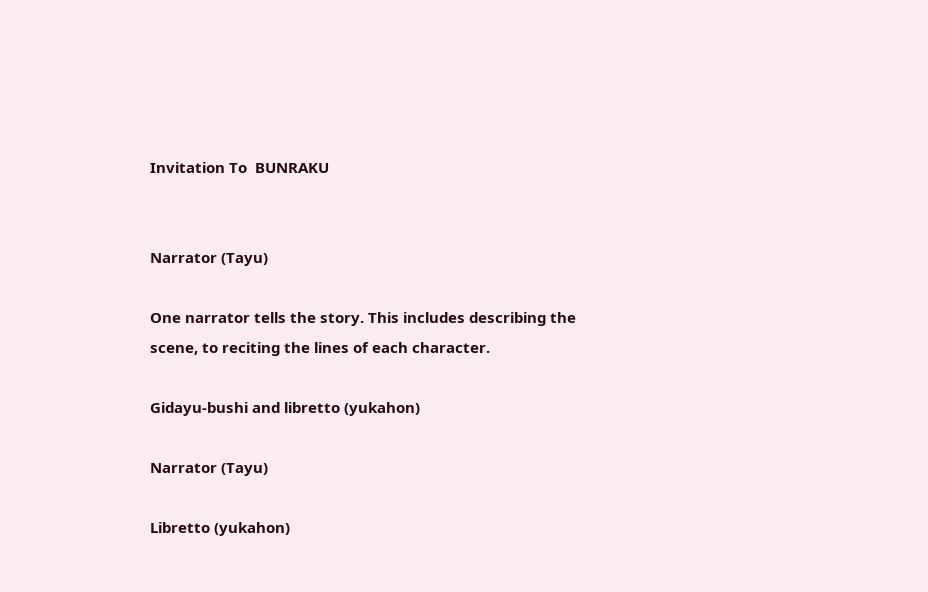Invitation To  BUNRAKU


Narrator (Tayu)

One narrator tells the story. This includes describing the scene, to reciting the lines of each character.

Gidayu-bushi and libretto (yukahon)

Narrator (Tayu)

Libretto (yukahon)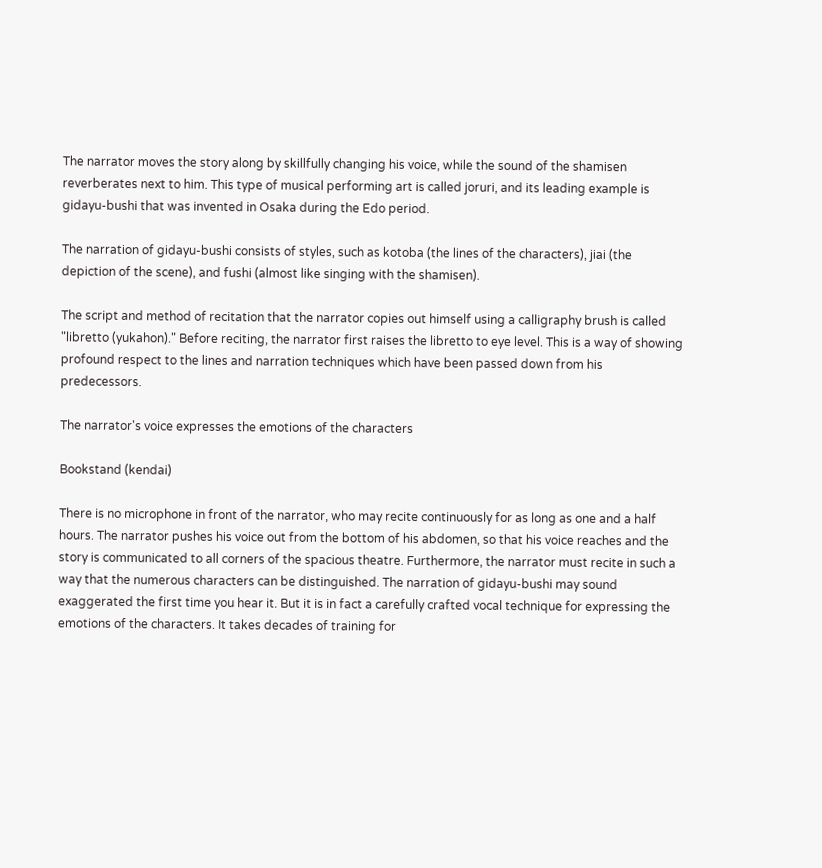The narrator moves the story along by skillfully changing his voice, while the sound of the shamisen reverberates next to him. This type of musical performing art is called joruri, and its leading example is gidayu-bushi that was invented in Osaka during the Edo period.

The narration of gidayu-bushi consists of styles, such as kotoba (the lines of the characters), jiai (the depiction of the scene), and fushi (almost like singing with the shamisen).

The script and method of recitation that the narrator copies out himself using a calligraphy brush is called "libretto (yukahon)." Before reciting, the narrator first raises the libretto to eye level. This is a way of showing profound respect to the lines and narration techniques which have been passed down from his predecessors.

The narrator's voice expresses the emotions of the characters

Bookstand (kendai)

There is no microphone in front of the narrator, who may recite continuously for as long as one and a half hours. The narrator pushes his voice out from the bottom of his abdomen, so that his voice reaches and the story is communicated to all corners of the spacious theatre. Furthermore, the narrator must recite in such a way that the numerous characters can be distinguished. The narration of gidayu-bushi may sound exaggerated the first time you hear it. But it is in fact a carefully crafted vocal technique for expressing the emotions of the characters. It takes decades of training for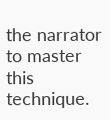the narrator to master this technique.